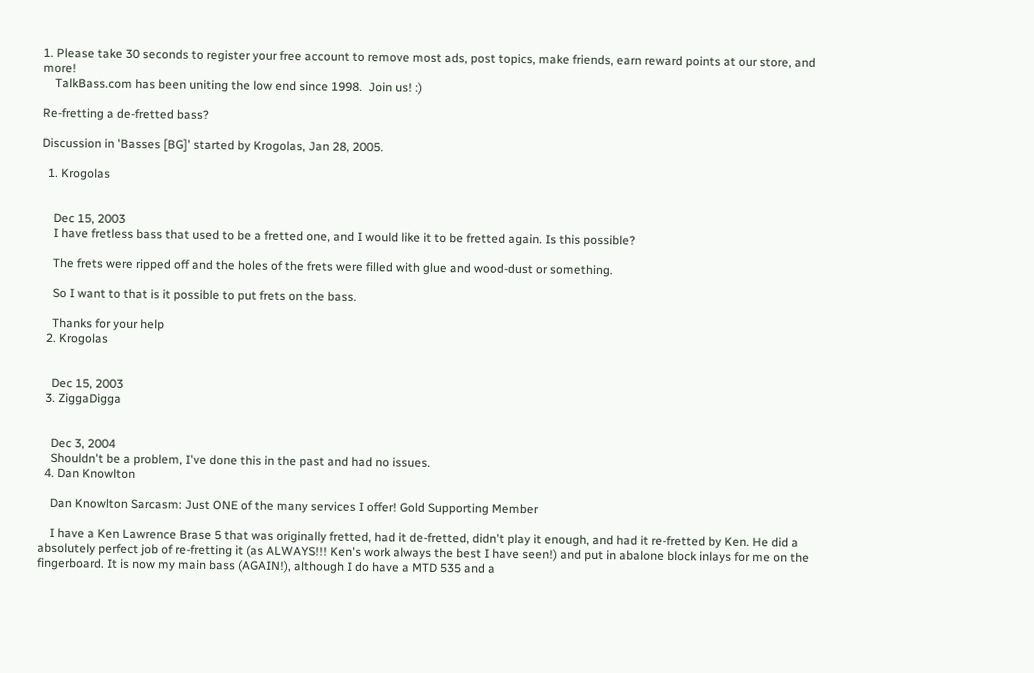1. Please take 30 seconds to register your free account to remove most ads, post topics, make friends, earn reward points at our store, and more!
    TalkBass.com has been uniting the low end since 1998.  Join us! :)

Re-fretting a de-fretted bass?

Discussion in 'Basses [BG]' started by Krogolas, Jan 28, 2005.

  1. Krogolas


    Dec 15, 2003
    I have fretless bass that used to be a fretted one, and I would like it to be fretted again. Is this possible?

    The frets were ripped off and the holes of the frets were filled with glue and wood-dust or something.

    So I want to that is it possible to put frets on the bass.

    Thanks for your help
  2. Krogolas


    Dec 15, 2003
  3. ZiggaDigga


    Dec 3, 2004
    Shouldn't be a problem, I've done this in the past and had no issues.
  4. Dan Knowlton

    Dan Knowlton Sarcasm: Just ONE of the many services I offer! Gold Supporting Member

    I have a Ken Lawrence Brase 5 that was originally fretted, had it de-fretted, didn't play it enough, and had it re-fretted by Ken. He did a absolutely perfect job of re-fretting it (as ALWAYS!!! Ken's work always the best I have seen!) and put in abalone block inlays for me on the fingerboard. It is now my main bass (AGAIN!), although I do have a MTD 535 and a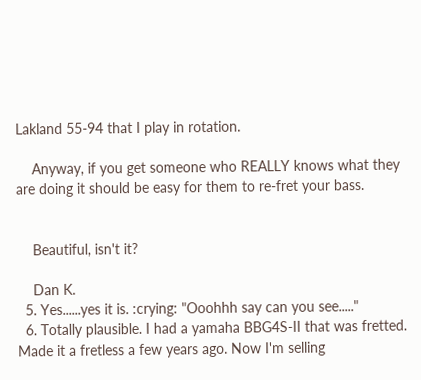Lakland 55-94 that I play in rotation.

    Anyway, if you get someone who REALLY knows what they are doing it should be easy for them to re-fret your bass.


    Beautiful, isn't it?

    Dan K.
  5. Yes......yes it is. :crying: "Ooohhh say can you see....."
  6. Totally plausible. I had a yamaha BBG4S-II that was fretted. Made it a fretless a few years ago. Now I'm selling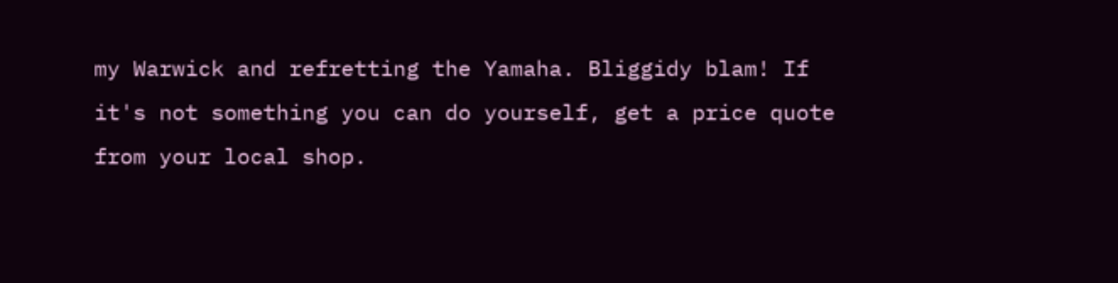my Warwick and refretting the Yamaha. Bliggidy blam! If it's not something you can do yourself, get a price quote from your local shop.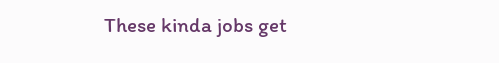These kinda jobs get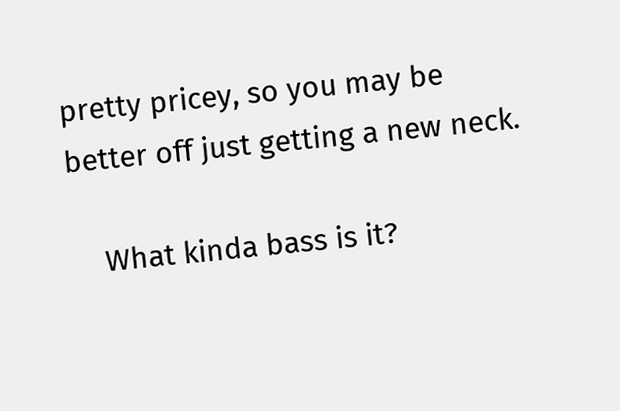pretty pricey, so you may be better off just getting a new neck.

    What kinda bass is it?